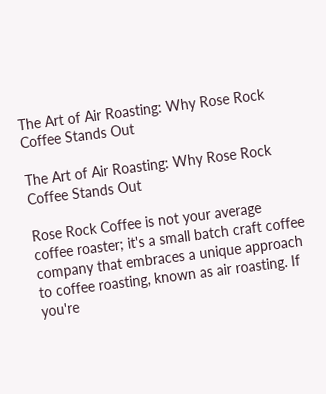The Art of Air Roasting: Why Rose Rock Coffee Stands Out

The Art of Air Roasting: Why Rose Rock Coffee Stands Out

Rose Rock Coffee is not your average coffee roaster; it's a small batch craft coffee company that embraces a unique approach to coffee roasting, known as air roasting. If you're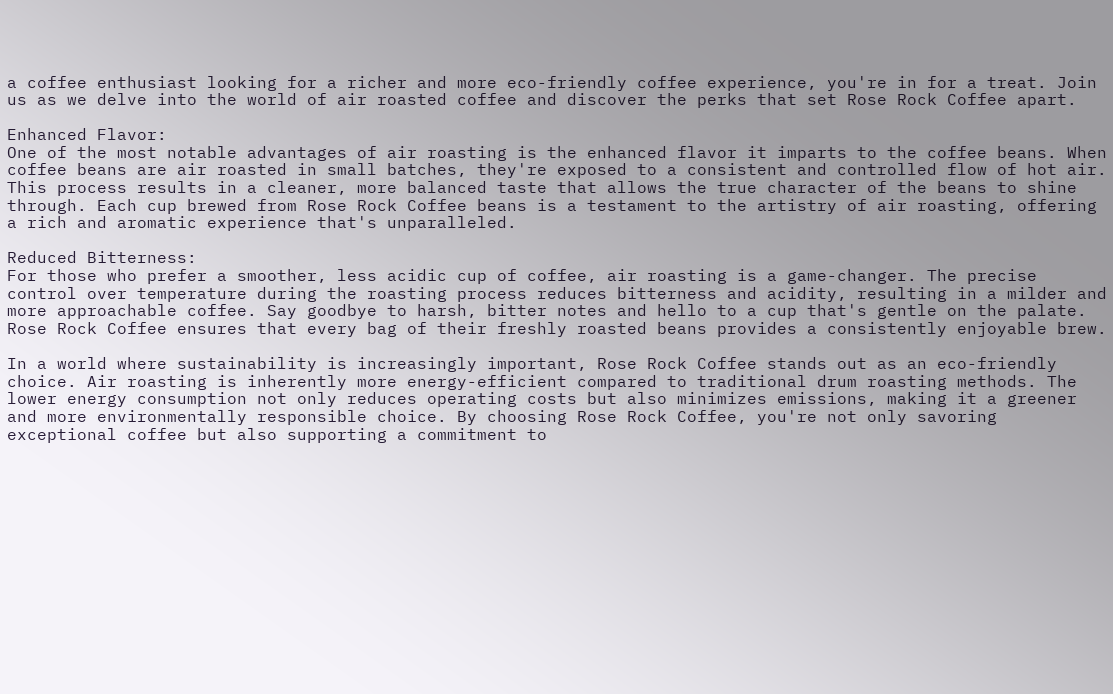a coffee enthusiast looking for a richer and more eco-friendly coffee experience, you're in for a treat. Join us as we delve into the world of air roasted coffee and discover the perks that set Rose Rock Coffee apart.

Enhanced Flavor:
One of the most notable advantages of air roasting is the enhanced flavor it imparts to the coffee beans. When coffee beans are air roasted in small batches, they're exposed to a consistent and controlled flow of hot air. This process results in a cleaner, more balanced taste that allows the true character of the beans to shine through. Each cup brewed from Rose Rock Coffee beans is a testament to the artistry of air roasting, offering a rich and aromatic experience that's unparalleled.

Reduced Bitterness:
For those who prefer a smoother, less acidic cup of coffee, air roasting is a game-changer. The precise control over temperature during the roasting process reduces bitterness and acidity, resulting in a milder and more approachable coffee. Say goodbye to harsh, bitter notes and hello to a cup that's gentle on the palate. Rose Rock Coffee ensures that every bag of their freshly roasted beans provides a consistently enjoyable brew.

In a world where sustainability is increasingly important, Rose Rock Coffee stands out as an eco-friendly choice. Air roasting is inherently more energy-efficient compared to traditional drum roasting methods. The lower energy consumption not only reduces operating costs but also minimizes emissions, making it a greener and more environmentally responsible choice. By choosing Rose Rock Coffee, you're not only savoring exceptional coffee but also supporting a commitment to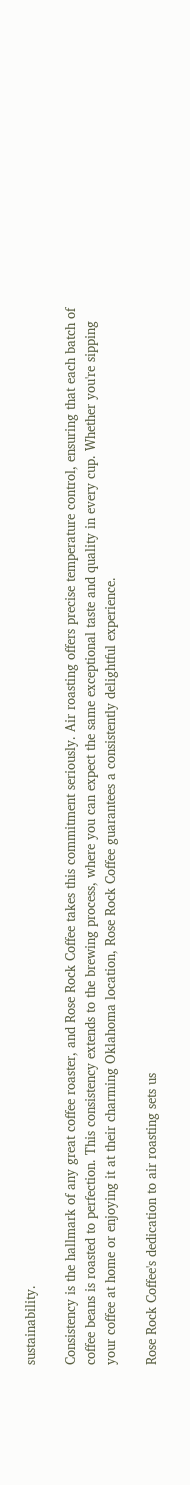sustainability.

Consistency is the hallmark of any great coffee roaster, and Rose Rock Coffee takes this commitment seriously. Air roasting offers precise temperature control, ensuring that each batch of coffee beans is roasted to perfection. This consistency extends to the brewing process, where you can expect the same exceptional taste and quality in every cup. Whether you're sipping your coffee at home or enjoying it at their charming Oklahoma location, Rose Rock Coffee guarantees a consistently delightful experience.

Rose Rock Coffee's dedication to air roasting sets us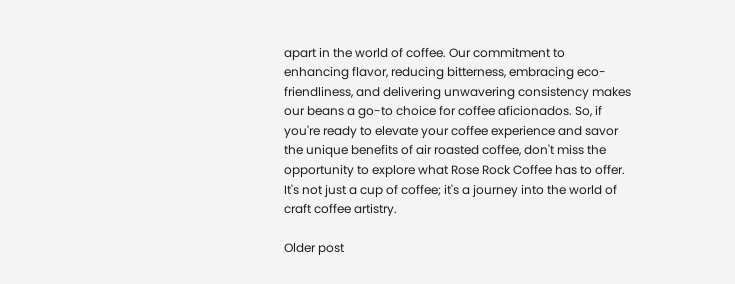apart in the world of coffee. Our commitment to enhancing flavor, reducing bitterness, embracing eco-friendliness, and delivering unwavering consistency makes our beans a go-to choice for coffee aficionados. So, if you're ready to elevate your coffee experience and savor the unique benefits of air roasted coffee, don't miss the opportunity to explore what Rose Rock Coffee has to offer. It's not just a cup of coffee; it's a journey into the world of craft coffee artistry.

Older post